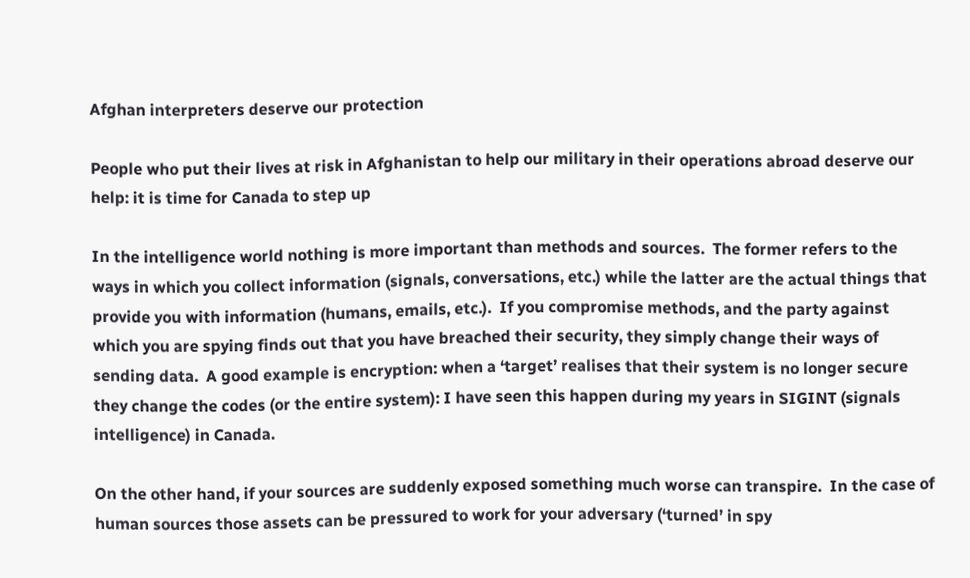Afghan interpreters deserve our protection

People who put their lives at risk in Afghanistan to help our military in their operations abroad deserve our help: it is time for Canada to step up

In the intelligence world nothing is more important than methods and sources.  The former refers to the ways in which you collect information (signals, conversations, etc.) while the latter are the actual things that provide you with information (humans, emails, etc.).  If you compromise methods, and the party against which you are spying finds out that you have breached their security, they simply change their ways of sending data.  A good example is encryption: when a ‘target’ realises that their system is no longer secure they change the codes (or the entire system): I have seen this happen during my years in SIGINT (signals intelligence) in Canada.

On the other hand, if your sources are suddenly exposed something much worse can transpire.  In the case of human sources those assets can be pressured to work for your adversary (‘turned’ in spy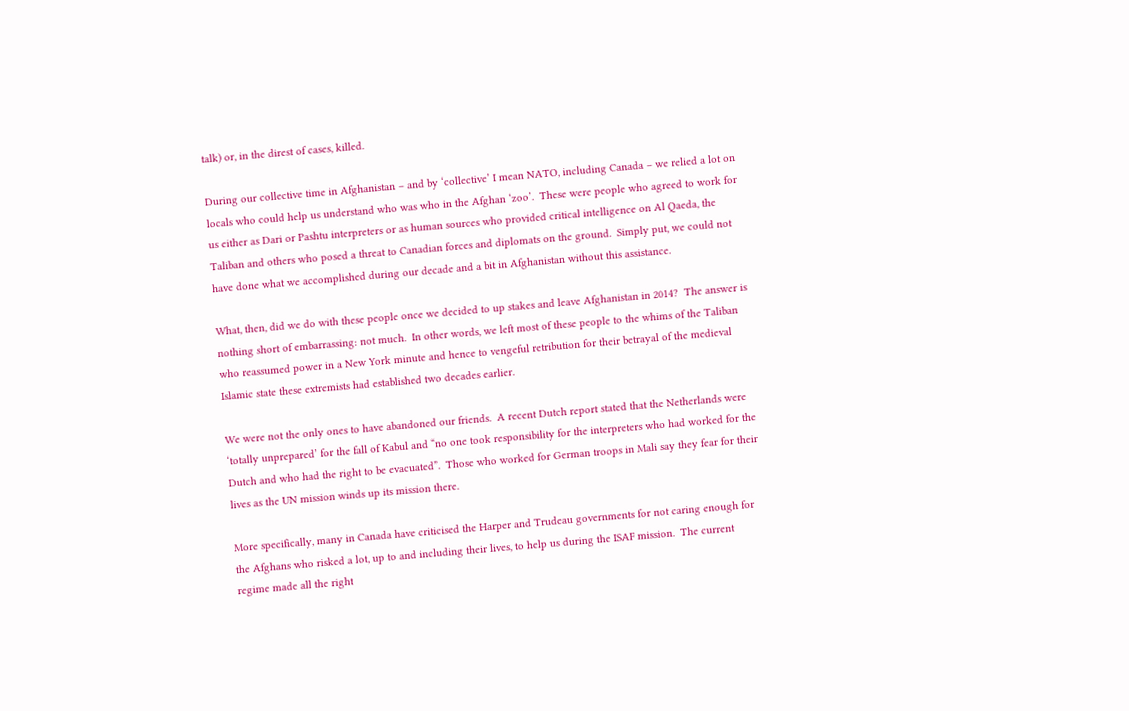talk) or, in the direst of cases, killed.

During our collective time in Afghanistan – and by ‘collective’ I mean NATO, including Canada – we relied a lot on locals who could help us understand who was who in the Afghan ‘zoo’.  These were people who agreed to work for us either as Dari or Pashtu interpreters or as human sources who provided critical intelligence on Al Qaeda, the Taliban and others who posed a threat to Canadian forces and diplomats on the ground.  Simply put, we could not have done what we accomplished during our decade and a bit in Afghanistan without this assistance.

What, then, did we do with these people once we decided to up stakes and leave Afghanistan in 2014?  The answer is nothing short of embarrassing: not much.  In other words, we left most of these people to the whims of the Taliban who reassumed power in a New York minute and hence to vengeful retribution for their betrayal of the medieval Islamic state these extremists had established two decades earlier.

We were not the only ones to have abandoned our friends.  A recent Dutch report stated that the Netherlands were ‘totally unprepared’ for the fall of Kabul and “no one took responsibility for the interpreters who had worked for the Dutch and who had the right to be evacuated”.  Those who worked for German troops in Mali say they fear for their lives as the UN mission winds up its mission there.

More specifically, many in Canada have criticised the Harper and Trudeau governments for not caring enough for the Afghans who risked a lot, up to and including their lives, to help us during the ISAF mission.  The current regime made all the right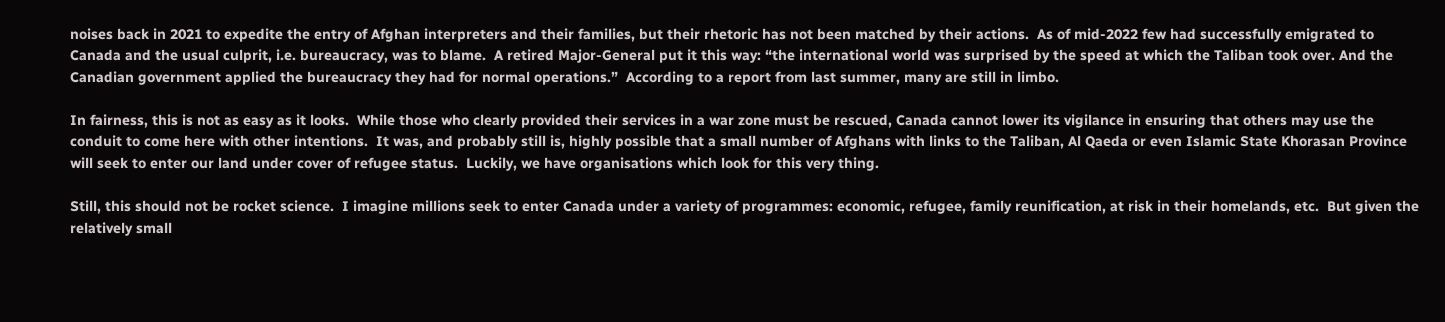noises back in 2021 to expedite the entry of Afghan interpreters and their families, but their rhetoric has not been matched by their actions.  As of mid-2022 few had successfully emigrated to Canada and the usual culprit, i.e. bureaucracy, was to blame.  A retired Major-General put it this way: “the international world was surprised by the speed at which the Taliban took over. And the Canadian government applied the bureaucracy they had for normal operations.”  According to a report from last summer, many are still in limbo.

In fairness, this is not as easy as it looks.  While those who clearly provided their services in a war zone must be rescued, Canada cannot lower its vigilance in ensuring that others may use the conduit to come here with other intentions.  It was, and probably still is, highly possible that a small number of Afghans with links to the Taliban, Al Qaeda or even Islamic State Khorasan Province will seek to enter our land under cover of refugee status.  Luckily, we have organisations which look for this very thing.

Still, this should not be rocket science.  I imagine millions seek to enter Canada under a variety of programmes: economic, refugee, family reunification, at risk in their homelands, etc.  But given the relatively small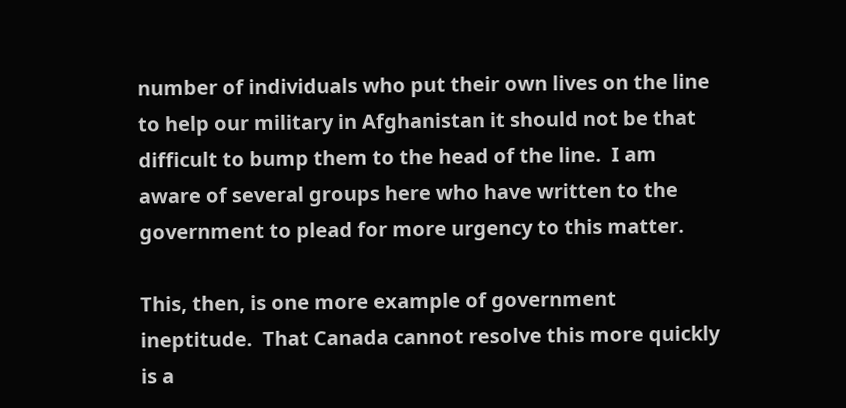number of individuals who put their own lives on the line to help our military in Afghanistan it should not be that difficult to bump them to the head of the line.  I am aware of several groups here who have written to the government to plead for more urgency to this matter.

This, then, is one more example of government ineptitude.  That Canada cannot resolve this more quickly is a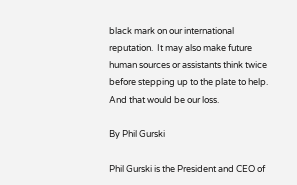black mark on our international reputation.  It may also make future human sources or assistants think twice before stepping up to the plate to help.  And that would be our loss.

By Phil Gurski

Phil Gurski is the President and CEO of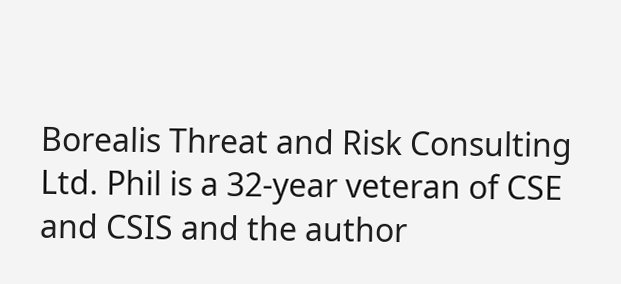Borealis Threat and Risk Consulting Ltd. Phil is a 32-year veteran of CSE and CSIS and the author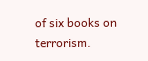of six books on terrorism.